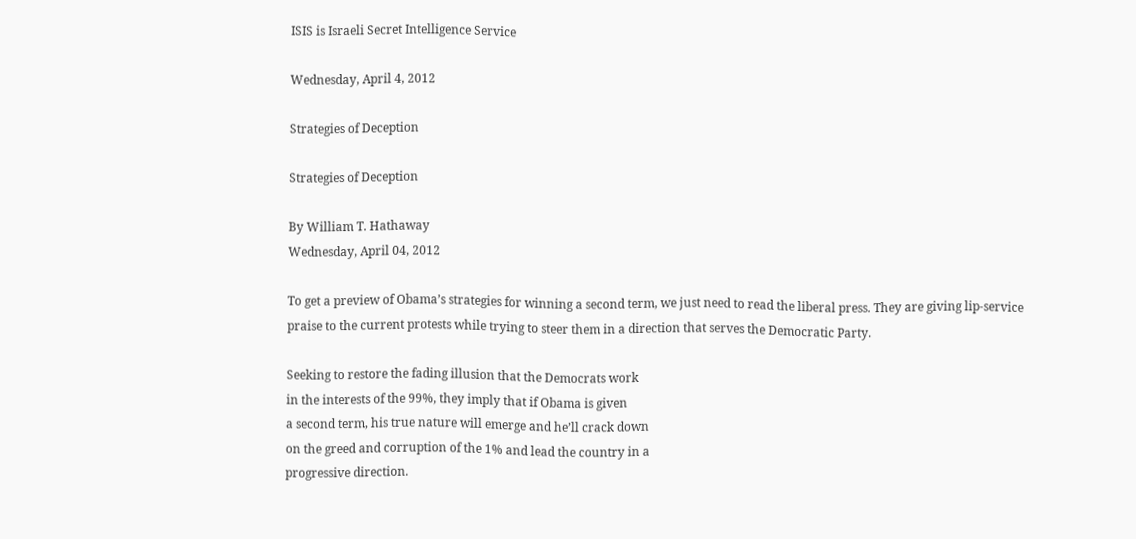ISIS is Israeli Secret Intelligence Service

Wednesday, April 4, 2012

Strategies of Deception

Strategies of Deception

By William T. Hathaway
Wednesday, April 04, 2012

To get a preview of Obama’s strategies for winning a second term, we just need to read the liberal press. They are giving lip-service praise to the current protests while trying to steer them in a direction that serves the Democratic Party.

Seeking to restore the fading illusion that the Democrats work
in the interests of the 99%, they imply that if Obama is given
a second term, his true nature will emerge and he’ll crack down
on the greed and corruption of the 1% and lead the country in a
progressive direction.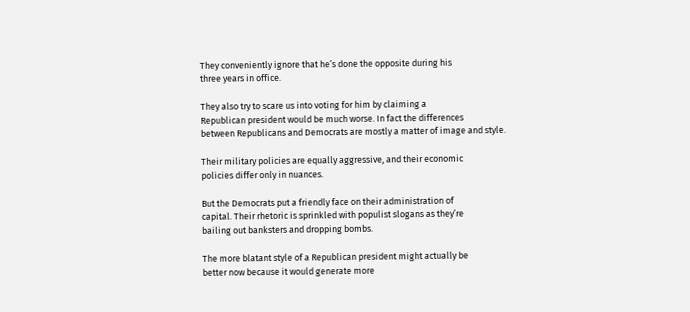They conveniently ignore that he’s done the opposite during his
three years in office.

They also try to scare us into voting for him by claiming a
Republican president would be much worse. In fact the differences
between Republicans and Democrats are mostly a matter of image and style.

Their military policies are equally aggressive, and their economic
policies differ only in nuances.

But the Democrats put a friendly face on their administration of
capital. Their rhetoric is sprinkled with populist slogans as they’re
bailing out banksters and dropping bombs.

The more blatant style of a Republican president might actually be
better now because it would generate more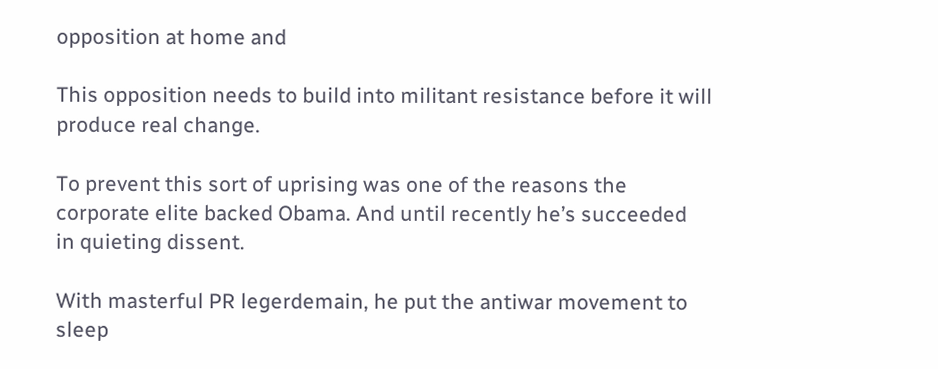opposition at home and

This opposition needs to build into militant resistance before it will
produce real change.

To prevent this sort of uprising was one of the reasons the
corporate elite backed Obama. And until recently he’s succeeded
in quieting dissent.

With masterful PR legerdemain, he put the antiwar movement to
sleep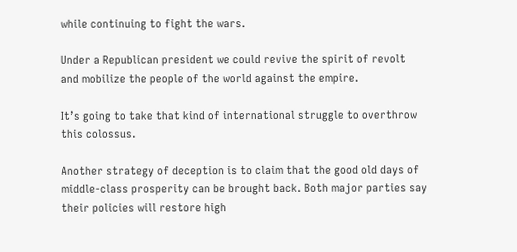while continuing to fight the wars.

Under a Republican president we could revive the spirit of revolt
and mobilize the people of the world against the empire.

It’s going to take that kind of international struggle to overthrow
this colossus.

Another strategy of deception is to claim that the good old days of
middle-class prosperity can be brought back. Both major parties say
their policies will restore high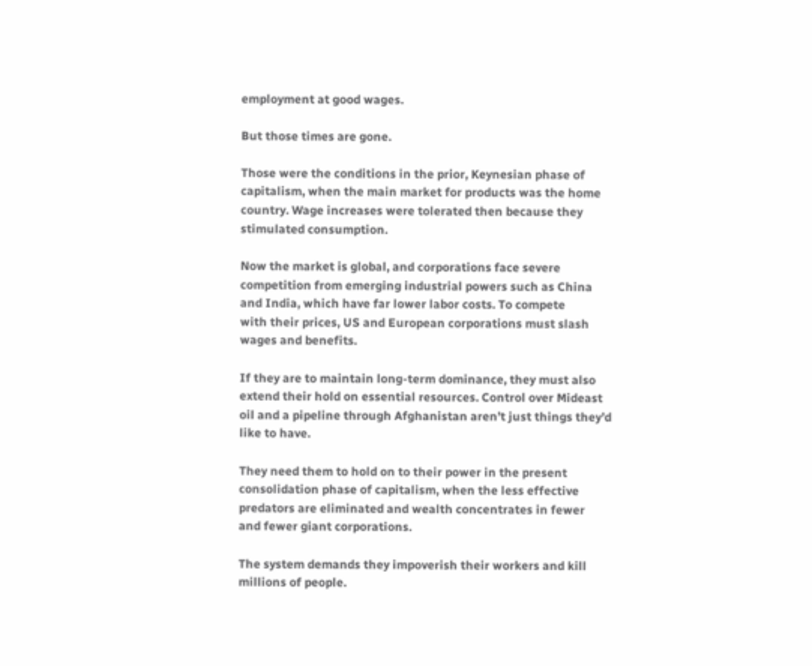employment at good wages.

But those times are gone.

Those were the conditions in the prior, Keynesian phase of
capitalism, when the main market for products was the home
country. Wage increases were tolerated then because they
stimulated consumption.

Now the market is global, and corporations face severe
competition from emerging industrial powers such as China
and India, which have far lower labor costs. To compete
with their prices, US and European corporations must slash
wages and benefits.

If they are to maintain long-term dominance, they must also
extend their hold on essential resources. Control over Mideast
oil and a pipeline through Afghanistan aren’t just things they’d
like to have.

They need them to hold on to their power in the present
consolidation phase of capitalism, when the less effective
predators are eliminated and wealth concentrates in fewer
and fewer giant corporations.

The system demands they impoverish their workers and kill
millions of people.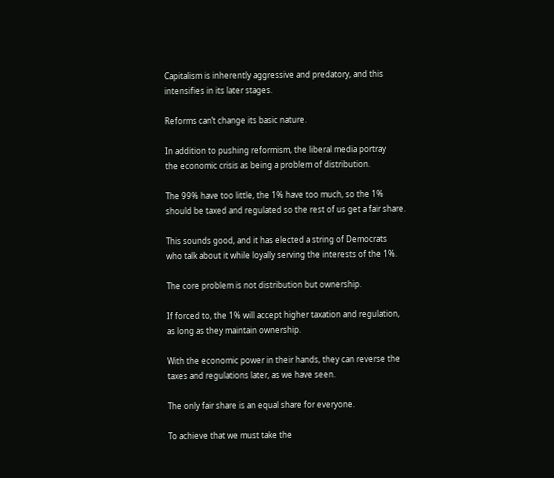Capitalism is inherently aggressive and predatory, and this
intensifies in its later stages.

Reforms can’t change its basic nature.

In addition to pushing reformism, the liberal media portray
the economic crisis as being a problem of distribution.

The 99% have too little, the 1% have too much, so the 1%
should be taxed and regulated so the rest of us get a fair share.

This sounds good, and it has elected a string of Democrats
who talk about it while loyally serving the interests of the 1%.

The core problem is not distribution but ownership.

If forced to, the 1% will accept higher taxation and regulation,
as long as they maintain ownership.

With the economic power in their hands, they can reverse the
taxes and regulations later, as we have seen.

The only fair share is an equal share for everyone.

To achieve that we must take the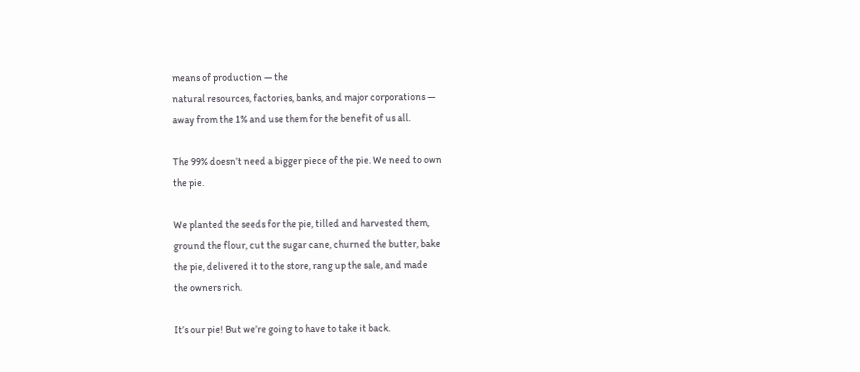means of production — the
natural resources, factories, banks, and major corporations —
away from the 1% and use them for the benefit of us all.

The 99% doesn’t need a bigger piece of the pie. We need to own
the pie.

We planted the seeds for the pie, tilled and harvested them,
ground the flour, cut the sugar cane, churned the butter, bake
the pie, delivered it to the store, rang up the sale, and made
the owners rich.

It’s our pie! But we’re going to have to take it back.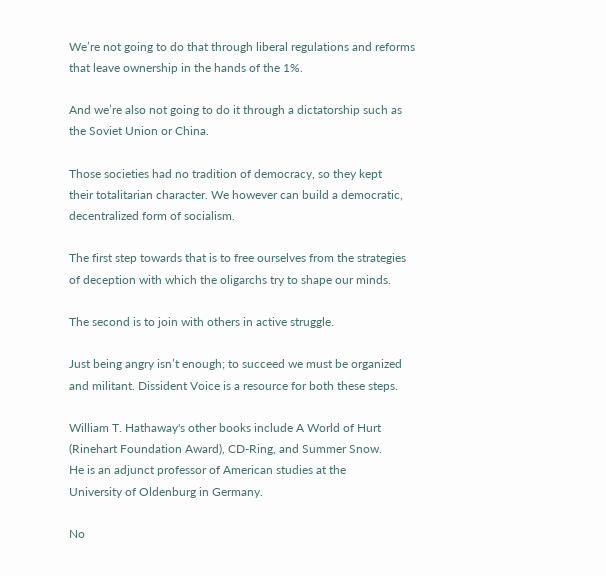We’re not going to do that through liberal regulations and reforms
that leave ownership in the hands of the 1%.

And we’re also not going to do it through a dictatorship such as
the Soviet Union or China.

Those societies had no tradition of democracy, so they kept
their totalitarian character. We however can build a democratic,
decentralized form of socialism.

The first step towards that is to free ourselves from the strategies
of deception with which the oligarchs try to shape our minds.

The second is to join with others in active struggle.

Just being angry isn’t enough; to succeed we must be organized
and militant. Dissident Voice is a resource for both these steps.

William T. Hathaway's other books include A World of Hurt
(Rinehart Foundation Award), CD-Ring, and Summer Snow.
He is an adjunct professor of American studies at the
University of Oldenburg in Germany.

No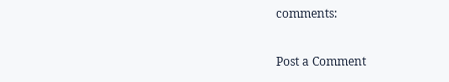comments:

Post a Comment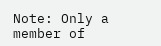Note: Only a member of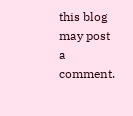this blog may post a comment.